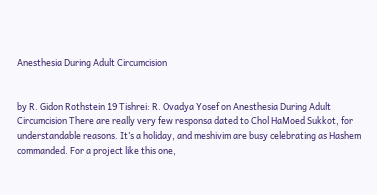Anesthesia During Adult Circumcision


by R. Gidon Rothstein 19 Tishrei: R. Ovadya Yosef on Anesthesia During Adult Circumcision There are really very few responsa dated to Chol HaMoed Sukkot, for understandable reasons. It’s a holiday, and meshivim are busy celebrating as Hashem commanded. For a project like this one,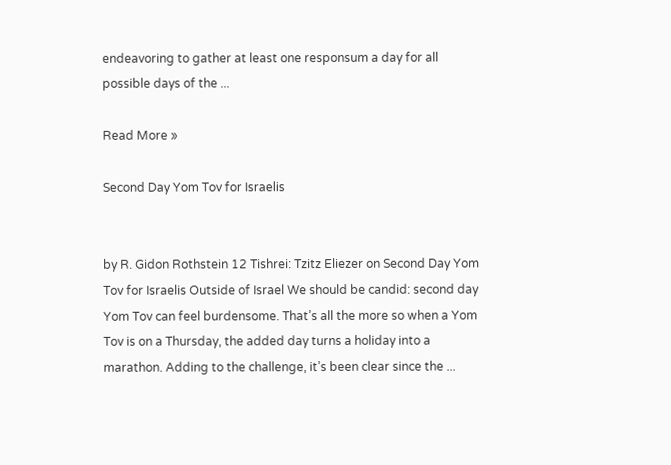endeavoring to gather at least one responsum a day for all possible days of the ...

Read More »

Second Day Yom Tov for Israelis


by R. Gidon Rothstein 12 Tishrei: Tzitz Eliezer on Second Day Yom Tov for Israelis Outside of Israel We should be candid: second day Yom Tov can feel burdensome. That’s all the more so when a Yom Tov is on a Thursday, the added day turns a holiday into a marathon. Adding to the challenge, it’s been clear since the ...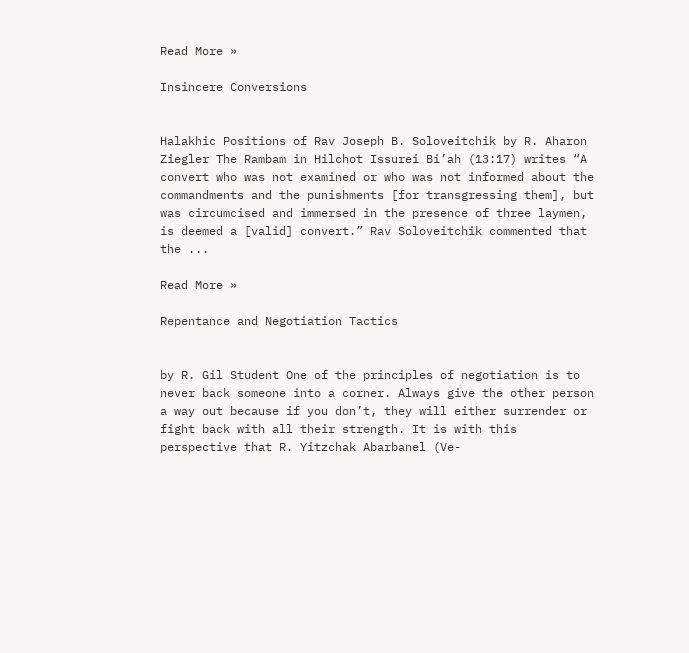Read More »

Insincere Conversions


Halakhic Positions of Rav Joseph B. Soloveitchik by R. Aharon Ziegler The Rambam in Hilchot Issurei Bi’ah (13:17) writes “A convert who was not examined or who was not informed about the commandments and the punishments [for transgressing them], but was circumcised and immersed in the presence of three laymen, is deemed a [valid] convert.” Rav Soloveitchik commented that the ...

Read More »

Repentance and Negotiation Tactics


by R. Gil Student One of the principles of negotiation is to never back someone into a corner. Always give the other person a way out because if you don’t, they will either surrender or fight back with all their strength. It is with this perspective that R. Yitzchak Abarbanel (Ve-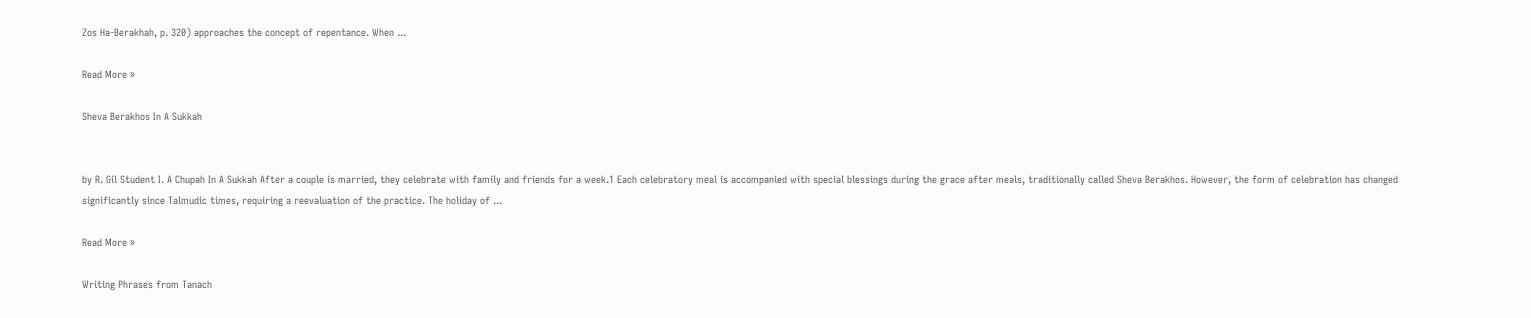Zos Ha-Berakhah, p. 320) approaches the concept of repentance. When ...

Read More »

Sheva Berakhos In A Sukkah


by R. Gil Student I. A Chupah In A Sukkah After a couple is married, they celebrate with family and friends for a week.1 Each celebratory meal is accompanied with special blessings during the grace after meals, traditionally called Sheva Berakhos. However, the form of celebration has changed significantly since Talmudic times, requiring a reevaluation of the practice. The holiday of ...

Read More »

Writing Phrases from Tanach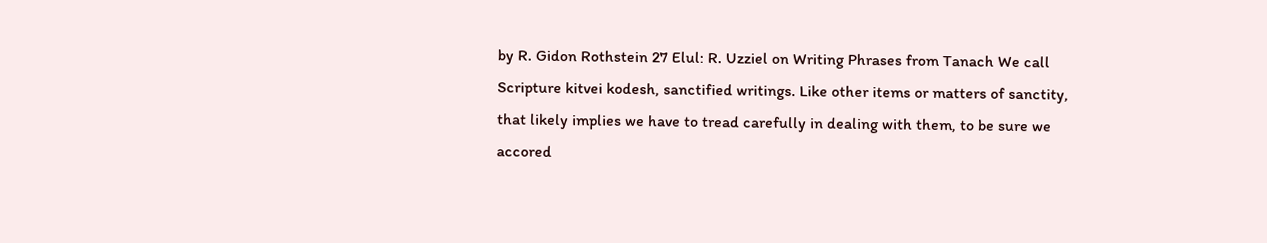by R. Gidon Rothstein 27 Elul: R. Uzziel on Writing Phrases from Tanach We call Scripture kitvei kodesh, sanctified writings. Like other items or matters of sanctity, that likely implies we have to tread carefully in dealing with them, to be sure we accored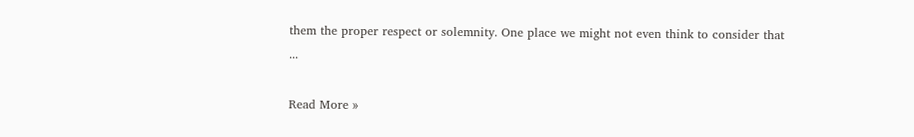them the proper respect or solemnity. One place we might not even think to consider that ...

Read More »